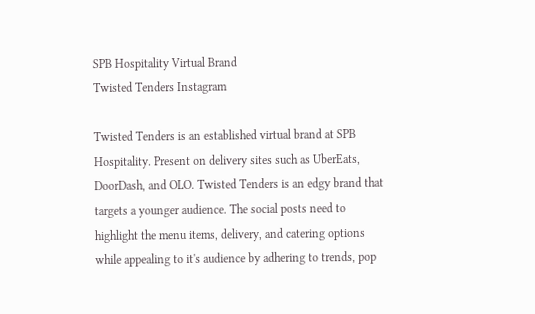SPB Hospitality Virtual Brand
Twisted Tenders Instagram

Twisted Tenders is an established virtual brand at SPB Hospitality. Present on delivery sites such as UberEats, DoorDash, and OLO. Twisted Tenders is an edgy brand that targets a younger audience. The social posts need to highlight the menu items, delivery, and catering options while appealing to it's audience by adhering to trends, pop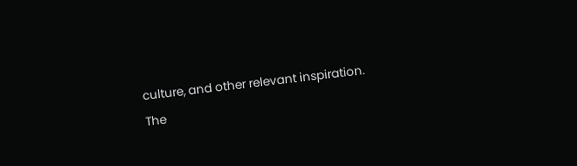culture, and other relevant inspiration.
The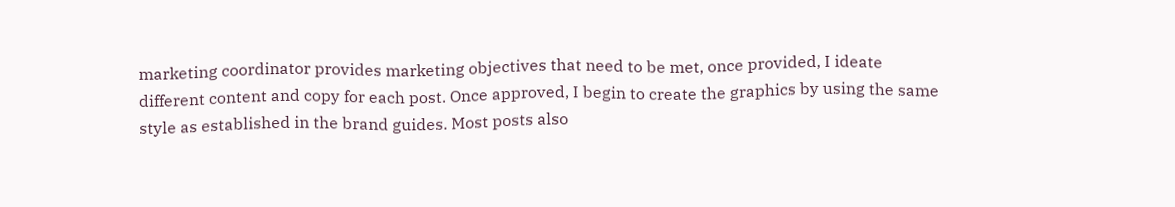marketing coordinator provides marketing objectives that need to be met, once provided, I ideate different content and copy for each post. Once approved, I begin to create the graphics by using the same style as established in the brand guides. Most posts also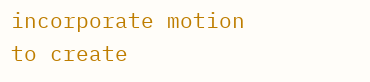incorporate motion to create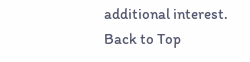additional interest.
Back to Top